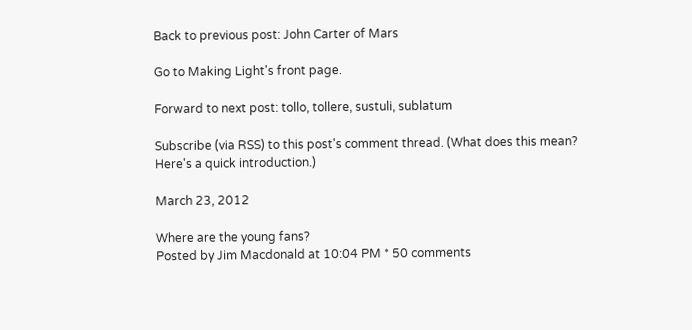Back to previous post: John Carter of Mars

Go to Making Light's front page.

Forward to next post: tollo, tollere, sustuli, sublatum

Subscribe (via RSS) to this post's comment thread. (What does this mean? Here's a quick introduction.)

March 23, 2012

Where are the young fans?
Posted by Jim Macdonald at 10:04 PM * 50 comments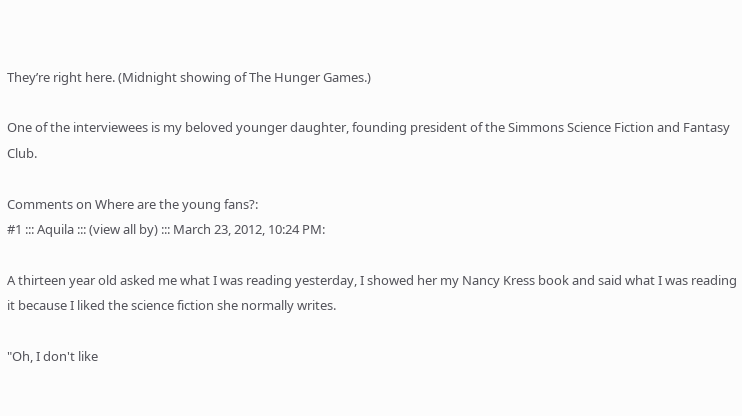They’re right here. (Midnight showing of The Hunger Games.)

One of the interviewees is my beloved younger daughter, founding president of the Simmons Science Fiction and Fantasy Club.

Comments on Where are the young fans?:
#1 ::: Aquila ::: (view all by) ::: March 23, 2012, 10:24 PM:

A thirteen year old asked me what I was reading yesterday, I showed her my Nancy Kress book and said what I was reading it because I liked the science fiction she normally writes.

"Oh, I don't like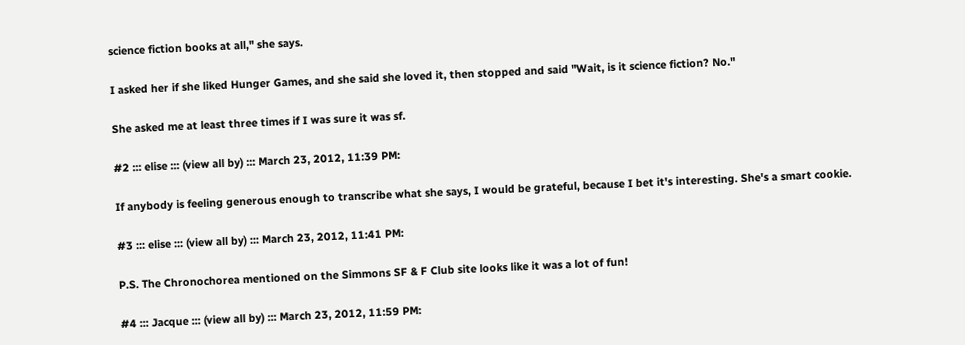science fiction books at all," she says.

I asked her if she liked Hunger Games, and she said she loved it, then stopped and said "Wait, is it science fiction? No."

She asked me at least three times if I was sure it was sf.

#2 ::: elise ::: (view all by) ::: March 23, 2012, 11:39 PM:

If anybody is feeling generous enough to transcribe what she says, I would be grateful, because I bet it's interesting. She's a smart cookie.

#3 ::: elise ::: (view all by) ::: March 23, 2012, 11:41 PM:

P.S. The Chronochorea mentioned on the Simmons SF & F Club site looks like it was a lot of fun!

#4 ::: Jacque ::: (view all by) ::: March 23, 2012, 11:59 PM: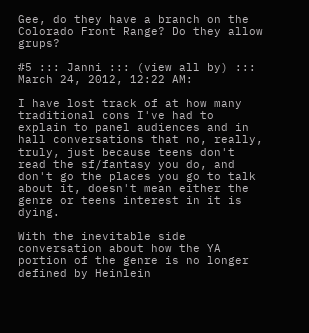Gee, do they have a branch on the Colorado Front Range? Do they allow grups?

#5 ::: Janni ::: (view all by) ::: March 24, 2012, 12:22 AM:

I have lost track of at how many traditional cons I've had to explain to panel audiences and in hall conversations that no, really, truly, just because teens don't read the sf/fantasy you do, and don't go the places you go to talk about it, doesn't mean either the genre or teens interest in it is dying.

With the inevitable side conversation about how the YA portion of the genre is no longer defined by Heinlein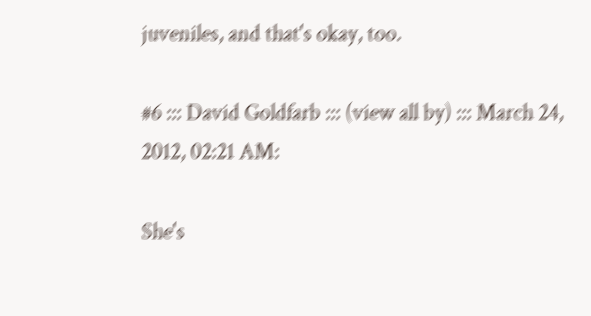juveniles, and that's okay, too.

#6 ::: David Goldfarb ::: (view all by) ::: March 24, 2012, 02:21 AM:

She's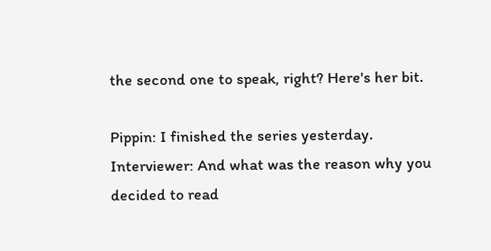the second one to speak, right? Here's her bit.

Pippin: I finished the series yesterday.
Interviewer: And what was the reason why you decided to read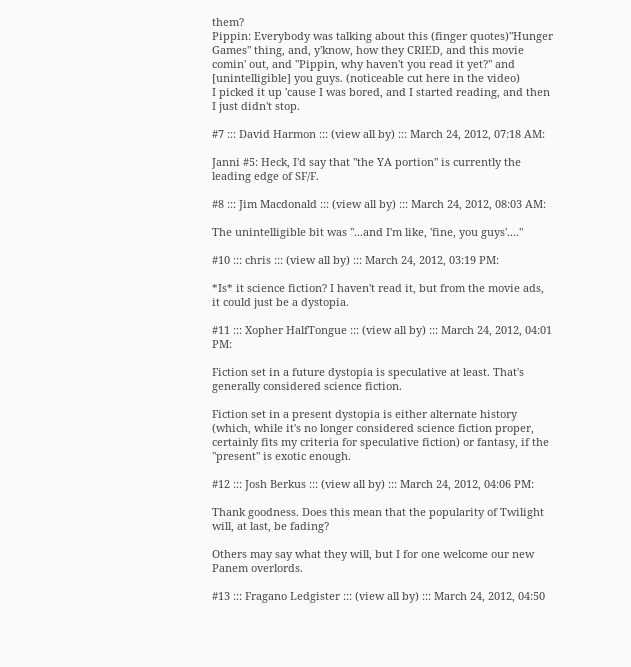them?
Pippin: Everybody was talking about this (finger quotes)"Hunger Games" thing, and, y'know, how they CRIED, and this movie comin' out, and "Pippin, why haven't you read it yet?" and [unintelligible] you guys. (noticeable cut here in the video)
I picked it up 'cause I was bored, and I started reading, and then I just didn't stop.

#7 ::: David Harmon ::: (view all by) ::: March 24, 2012, 07:18 AM:

Janni #5: Heck, I'd say that "the YA portion" is currently the leading edge of SF/F.

#8 ::: Jim Macdonald ::: (view all by) ::: March 24, 2012, 08:03 AM:

The unintelligible bit was "...and I'm like, 'fine, you guys'...."

#10 ::: chris ::: (view all by) ::: March 24, 2012, 03:19 PM:

*Is* it science fiction? I haven't read it, but from the movie ads, it could just be a dystopia.

#11 ::: Xopher HalfTongue ::: (view all by) ::: March 24, 2012, 04:01 PM:

Fiction set in a future dystopia is speculative at least. That's generally considered science fiction.

Fiction set in a present dystopia is either alternate history (which, while it's no longer considered science fiction proper, certainly fits my criteria for speculative fiction) or fantasy, if the "present" is exotic enough.

#12 ::: Josh Berkus ::: (view all by) ::: March 24, 2012, 04:06 PM:

Thank goodness. Does this mean that the popularity of Twilight will, at last, be fading?

Others may say what they will, but I for one welcome our new Panem overlords.

#13 ::: Fragano Ledgister ::: (view all by) ::: March 24, 2012, 04:50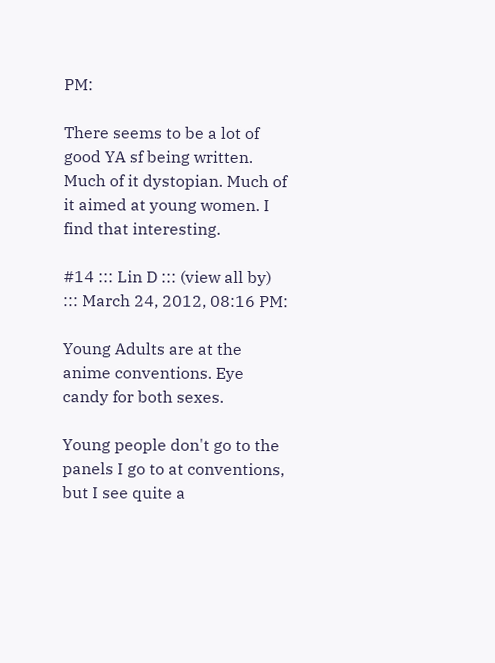PM:

There seems to be a lot of good YA sf being written. Much of it dystopian. Much of it aimed at young women. I find that interesting.

#14 ::: Lin D ::: (view all by) ::: March 24, 2012, 08:16 PM:

Young Adults are at the anime conventions. Eye candy for both sexes.

Young people don't go to the panels I go to at conventions, but I see quite a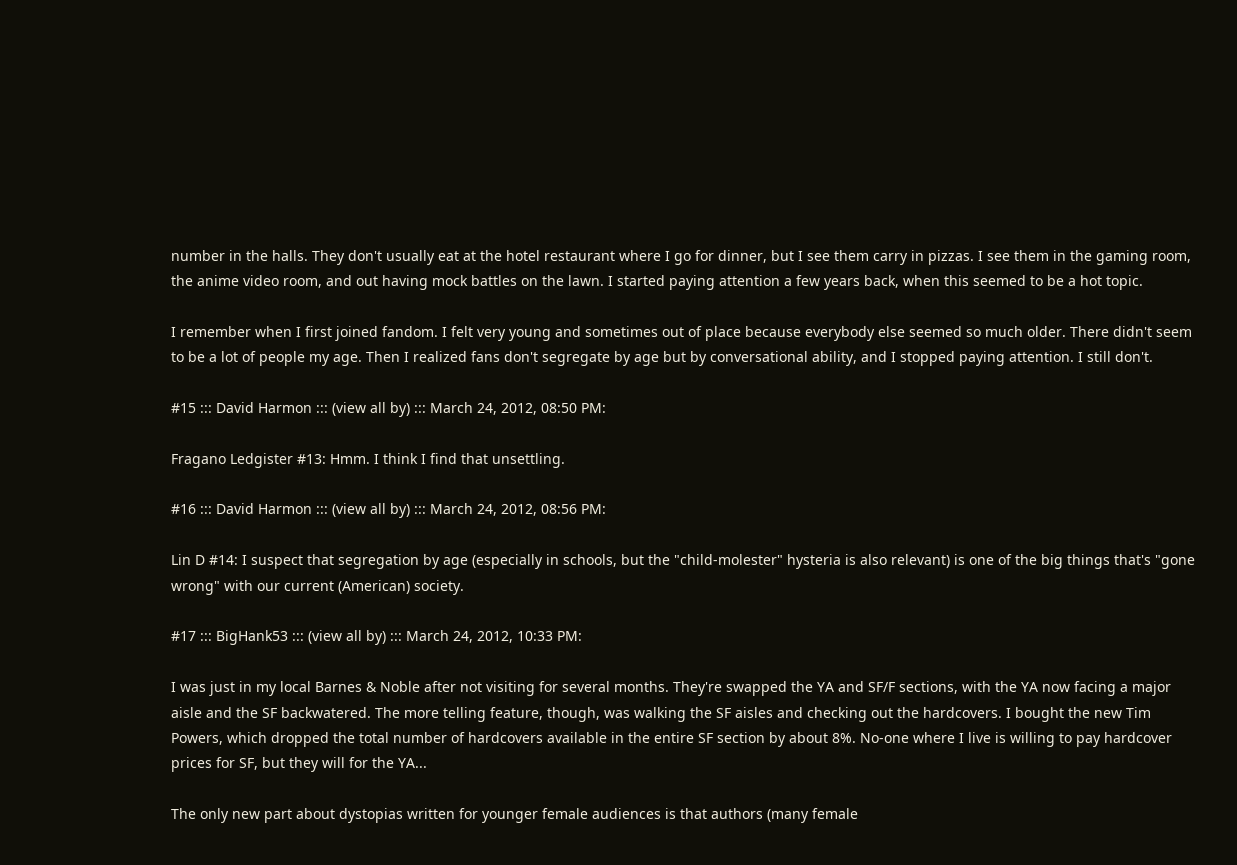number in the halls. They don't usually eat at the hotel restaurant where I go for dinner, but I see them carry in pizzas. I see them in the gaming room, the anime video room, and out having mock battles on the lawn. I started paying attention a few years back, when this seemed to be a hot topic.

I remember when I first joined fandom. I felt very young and sometimes out of place because everybody else seemed so much older. There didn't seem to be a lot of people my age. Then I realized fans don't segregate by age but by conversational ability, and I stopped paying attention. I still don't.

#15 ::: David Harmon ::: (view all by) ::: March 24, 2012, 08:50 PM:

Fragano Ledgister #13: Hmm. I think I find that unsettling.

#16 ::: David Harmon ::: (view all by) ::: March 24, 2012, 08:56 PM:

Lin D #14: I suspect that segregation by age (especially in schools, but the "child-molester" hysteria is also relevant) is one of the big things that's "gone wrong" with our current (American) society.

#17 ::: BigHank53 ::: (view all by) ::: March 24, 2012, 10:33 PM:

I was just in my local Barnes & Noble after not visiting for several months. They're swapped the YA and SF/F sections, with the YA now facing a major aisle and the SF backwatered. The more telling feature, though, was walking the SF aisles and checking out the hardcovers. I bought the new Tim Powers, which dropped the total number of hardcovers available in the entire SF section by about 8%. No-one where I live is willing to pay hardcover prices for SF, but they will for the YA...

The only new part about dystopias written for younger female audiences is that authors (many female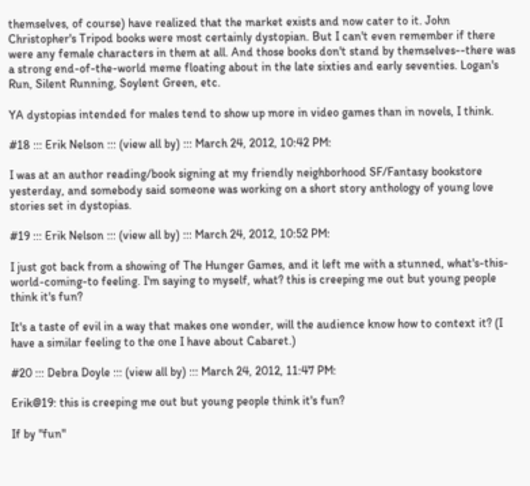themselves, of course) have realized that the market exists and now cater to it. John Christopher's Tripod books were most certainly dystopian. But I can't even remember if there were any female characters in them at all. And those books don't stand by themselves--there was a strong end-of-the-world meme floating about in the late sixties and early seventies. Logan's Run, Silent Running, Soylent Green, etc.

YA dystopias intended for males tend to show up more in video games than in novels, I think.

#18 ::: Erik Nelson ::: (view all by) ::: March 24, 2012, 10:42 PM:

I was at an author reading/book signing at my friendly neighborhood SF/Fantasy bookstore yesterday, and somebody said someone was working on a short story anthology of young love stories set in dystopias.

#19 ::: Erik Nelson ::: (view all by) ::: March 24, 2012, 10:52 PM:

I just got back from a showing of The Hunger Games, and it left me with a stunned, what's-this-world-coming-to feeling. I'm saying to myself, what? this is creeping me out but young people think it's fun?

It's a taste of evil in a way that makes one wonder, will the audience know how to context it? (I have a similar feeling to the one I have about Cabaret.)

#20 ::: Debra Doyle ::: (view all by) ::: March 24, 2012, 11:47 PM:

Erik@19: this is creeping me out but young people think it's fun?

If by "fun"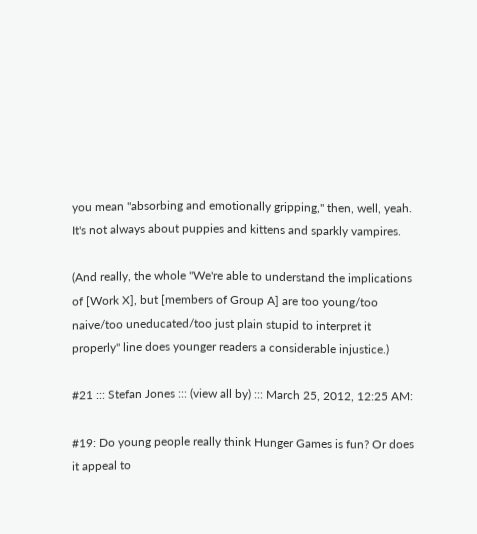you mean "absorbing and emotionally gripping," then, well, yeah. It's not always about puppies and kittens and sparkly vampires.

(And really, the whole "We're able to understand the implications of [Work X], but [members of Group A] are too young/too naive/too uneducated/too just plain stupid to interpret it properly" line does younger readers a considerable injustice.)

#21 ::: Stefan Jones ::: (view all by) ::: March 25, 2012, 12:25 AM:

#19: Do young people really think Hunger Games is fun? Or does it appeal to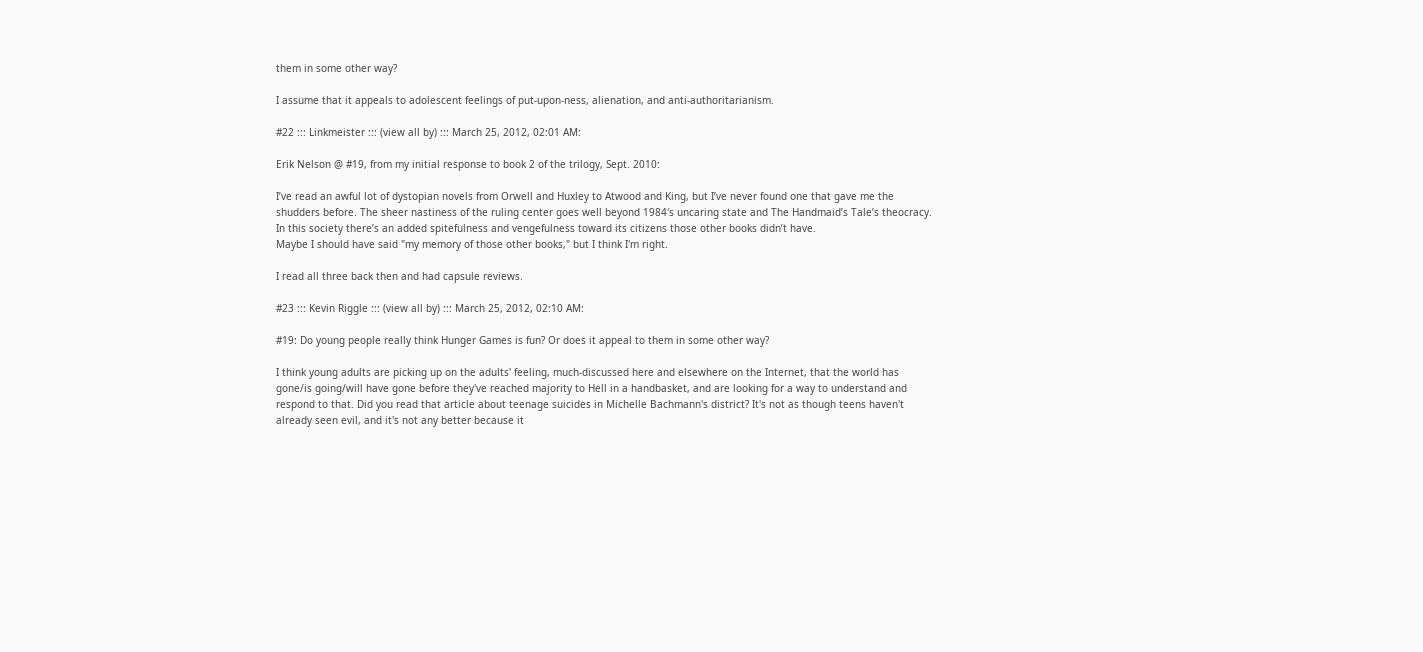them in some other way?

I assume that it appeals to adolescent feelings of put-upon-ness, alienation, and anti-authoritarianism.

#22 ::: Linkmeister ::: (view all by) ::: March 25, 2012, 02:01 AM:

Erik Nelson @ #19, from my initial response to book 2 of the trilogy, Sept. 2010:

I’ve read an awful lot of dystopian novels from Orwell and Huxley to Atwood and King, but I’ve never found one that gave me the shudders before. The sheer nastiness of the ruling center goes well beyond 1984′s uncaring state and The Handmaid’s Tale’s theocracy. In this society there’s an added spitefulness and vengefulness toward its citizens those other books didn’t have.
Maybe I should have said "my memory of those other books," but I think I'm right.

I read all three back then and had capsule reviews.

#23 ::: Kevin Riggle ::: (view all by) ::: March 25, 2012, 02:10 AM:

#19: Do young people really think Hunger Games is fun? Or does it appeal to them in some other way?

I think young adults are picking up on the adults' feeling, much-discussed here and elsewhere on the Internet, that the world has gone/is going/will have gone before they've reached majority to Hell in a handbasket, and are looking for a way to understand and respond to that. Did you read that article about teenage suicides in Michelle Bachmann's district? It's not as though teens haven't already seen evil, and it's not any better because it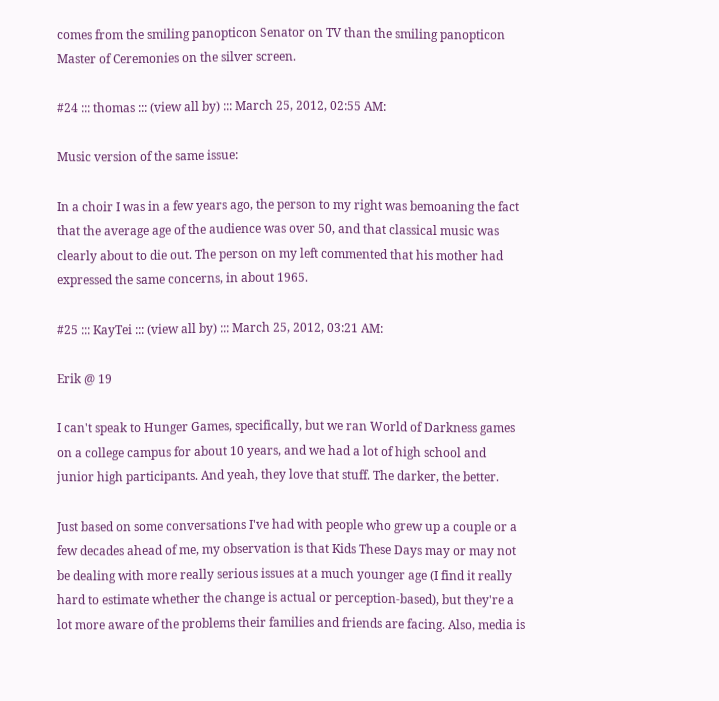comes from the smiling panopticon Senator on TV than the smiling panopticon Master of Ceremonies on the silver screen.

#24 ::: thomas ::: (view all by) ::: March 25, 2012, 02:55 AM:

Music version of the same issue:

In a choir I was in a few years ago, the person to my right was bemoaning the fact that the average age of the audience was over 50, and that classical music was clearly about to die out. The person on my left commented that his mother had expressed the same concerns, in about 1965.

#25 ::: KayTei ::: (view all by) ::: March 25, 2012, 03:21 AM:

Erik @ 19

I can't speak to Hunger Games, specifically, but we ran World of Darkness games on a college campus for about 10 years, and we had a lot of high school and junior high participants. And yeah, they love that stuff. The darker, the better.

Just based on some conversations I've had with people who grew up a couple or a few decades ahead of me, my observation is that Kids These Days may or may not be dealing with more really serious issues at a much younger age (I find it really hard to estimate whether the change is actual or perception-based), but they're a lot more aware of the problems their families and friends are facing. Also, media is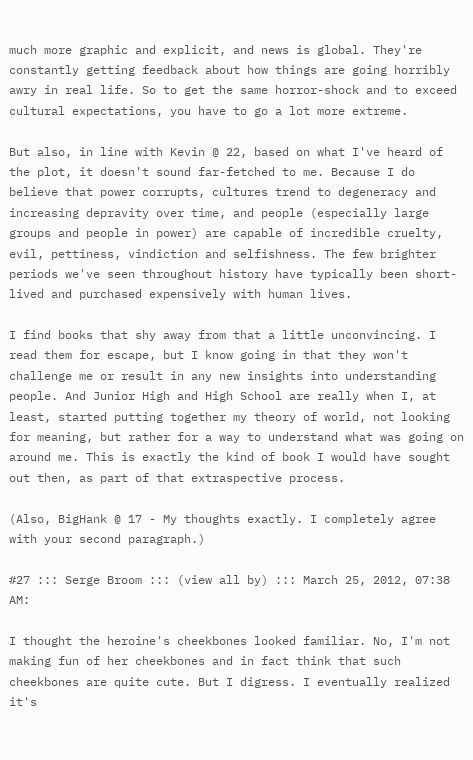much more graphic and explicit, and news is global. They're constantly getting feedback about how things are going horribly awry in real life. So to get the same horror-shock and to exceed cultural expectations, you have to go a lot more extreme.

But also, in line with Kevin @ 22, based on what I've heard of the plot, it doesn't sound far-fetched to me. Because I do believe that power corrupts, cultures trend to degeneracy and increasing depravity over time, and people (especially large groups and people in power) are capable of incredible cruelty, evil, pettiness, vindiction and selfishness. The few brighter periods we've seen throughout history have typically been short-lived and purchased expensively with human lives.

I find books that shy away from that a little unconvincing. I read them for escape, but I know going in that they won't challenge me or result in any new insights into understanding people. And Junior High and High School are really when I, at least, started putting together my theory of world, not looking for meaning, but rather for a way to understand what was going on around me. This is exactly the kind of book I would have sought out then, as part of that extraspective process.

(Also, BigHank @ 17 - My thoughts exactly. I completely agree with your second paragraph.)

#27 ::: Serge Broom ::: (view all by) ::: March 25, 2012, 07:38 AM:

I thought the heroine's cheekbones looked familiar. No, I'm not making fun of her cheekbones and in fact think that such cheekbones are quite cute. But I digress. I eventually realized it's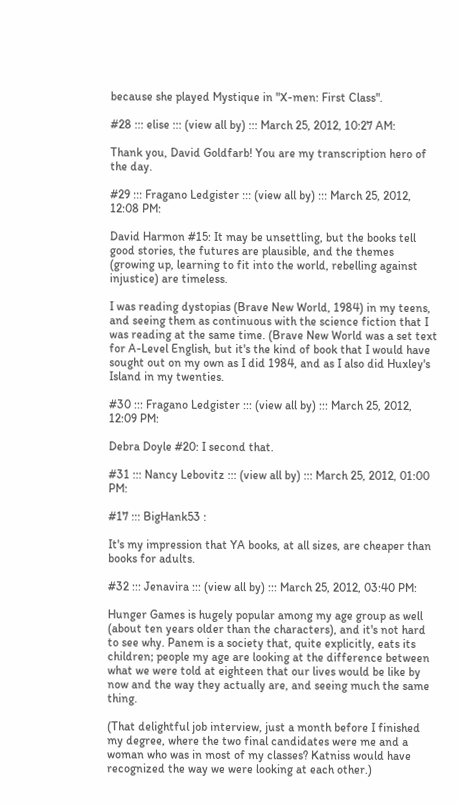because she played Mystique in "X-men: First Class".

#28 ::: elise ::: (view all by) ::: March 25, 2012, 10:27 AM:

Thank you, David Goldfarb! You are my transcription hero of the day.

#29 ::: Fragano Ledgister ::: (view all by) ::: March 25, 2012, 12:08 PM:

David Harmon #15: It may be unsettling, but the books tell good stories, the futures are plausible, and the themes (growing up, learning to fit into the world, rebelling against injustice) are timeless.

I was reading dystopias (Brave New World, 1984) in my teens, and seeing them as continuous with the science fiction that I was reading at the same time. (Brave New World was a set text for A-Level English, but it's the kind of book that I would have sought out on my own as I did 1984, and as I also did Huxley's Island in my twenties.

#30 ::: Fragano Ledgister ::: (view all by) ::: March 25, 2012, 12:09 PM:

Debra Doyle #20: I second that.

#31 ::: Nancy Lebovitz ::: (view all by) ::: March 25, 2012, 01:00 PM:

#17 ::: BigHank53 :

It's my impression that YA books, at all sizes, are cheaper than books for adults.

#32 ::: Jenavira ::: (view all by) ::: March 25, 2012, 03:40 PM:

Hunger Games is hugely popular among my age group as well (about ten years older than the characters), and it's not hard to see why. Panem is a society that, quite explicitly, eats its children; people my age are looking at the difference between what we were told at eighteen that our lives would be like by now and the way they actually are, and seeing much the same thing.

(That delightful job interview, just a month before I finished my degree, where the two final candidates were me and a woman who was in most of my classes? Katniss would have recognized the way we were looking at each other.)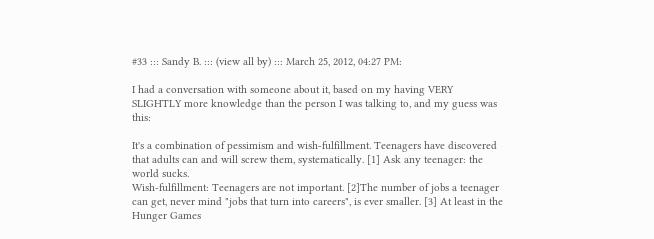#33 ::: Sandy B. ::: (view all by) ::: March 25, 2012, 04:27 PM:

I had a conversation with someone about it, based on my having VERY SLIGHTLY more knowledge than the person I was talking to, and my guess was this:

It's a combination of pessimism and wish-fulfillment. Teenagers have discovered that adults can and will screw them, systematically. [1] Ask any teenager: the world sucks.
Wish-fulfillment: Teenagers are not important. [2]The number of jobs a teenager can get, never mind "jobs that turn into careers", is ever smaller. [3] At least in the Hunger Games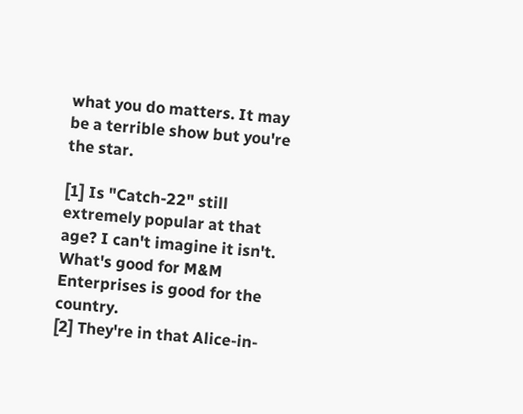what you do matters. It may be a terrible show but you're the star.

[1] Is "Catch-22" still extremely popular at that age? I can't imagine it isn't. What's good for M&M Enterprises is good for the country.
[2] They're in that Alice-in-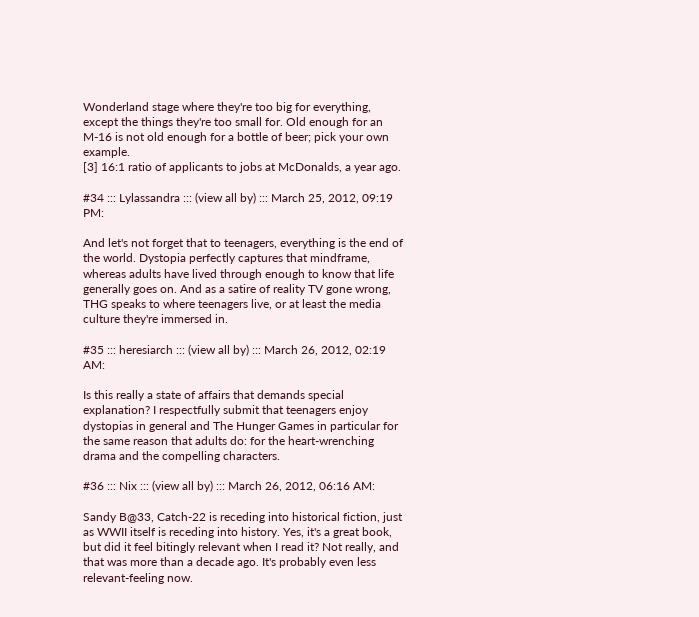Wonderland stage where they're too big for everything, except the things they're too small for. Old enough for an M-16 is not old enough for a bottle of beer; pick your own example.
[3] 16:1 ratio of applicants to jobs at McDonalds, a year ago.

#34 ::: Lylassandra ::: (view all by) ::: March 25, 2012, 09:19 PM:

And let's not forget that to teenagers, everything is the end of the world. Dystopia perfectly captures that mindframe, whereas adults have lived through enough to know that life generally goes on. And as a satire of reality TV gone wrong, THG speaks to where teenagers live, or at least the media culture they're immersed in.

#35 ::: heresiarch ::: (view all by) ::: March 26, 2012, 02:19 AM:

Is this really a state of affairs that demands special explanation? I respectfully submit that teenagers enjoy dystopias in general and The Hunger Games in particular for the same reason that adults do: for the heart-wrenching drama and the compelling characters.

#36 ::: Nix ::: (view all by) ::: March 26, 2012, 06:16 AM:

Sandy B@33, Catch-22 is receding into historical fiction, just as WWII itself is receding into history. Yes, it's a great book, but did it feel bitingly relevant when I read it? Not really, and that was more than a decade ago. It's probably even less relevant-feeling now.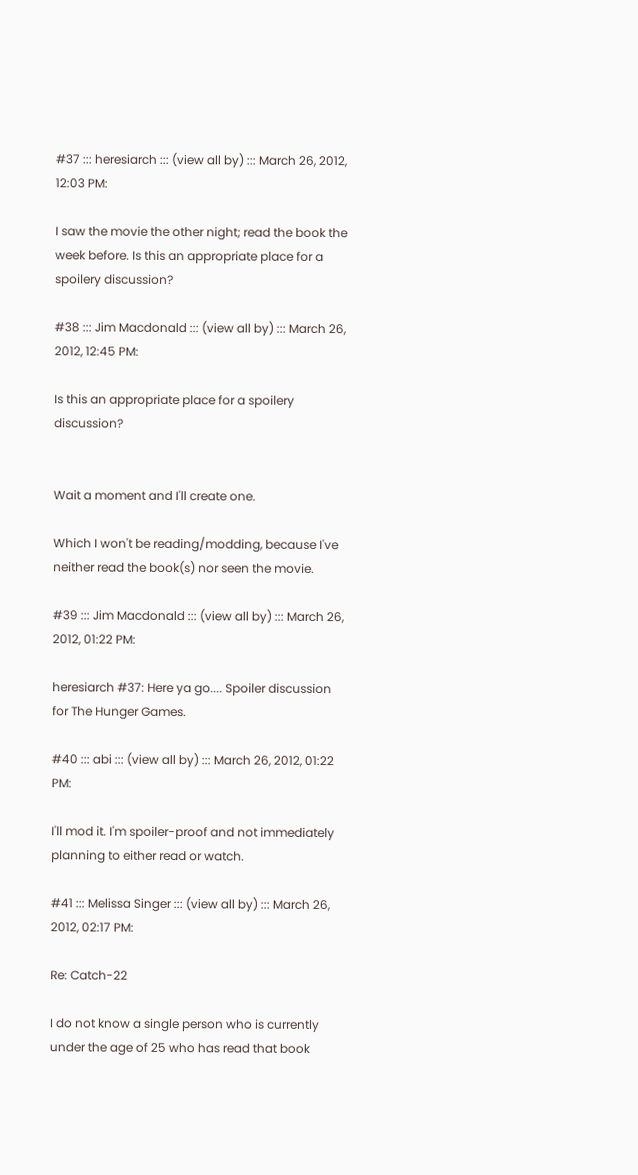#37 ::: heresiarch ::: (view all by) ::: March 26, 2012, 12:03 PM:

I saw the movie the other night; read the book the week before. Is this an appropriate place for a spoilery discussion?

#38 ::: Jim Macdonald ::: (view all by) ::: March 26, 2012, 12:45 PM:

Is this an appropriate place for a spoilery discussion?


Wait a moment and I'll create one.

Which I won't be reading/modding, because I've neither read the book(s) nor seen the movie.

#39 ::: Jim Macdonald ::: (view all by) ::: March 26, 2012, 01:22 PM:

heresiarch #37: Here ya go.... Spoiler discussion for The Hunger Games.

#40 ::: abi ::: (view all by) ::: March 26, 2012, 01:22 PM:

I'll mod it. I'm spoiler-proof and not immediately planning to either read or watch.

#41 ::: Melissa Singer ::: (view all by) ::: March 26, 2012, 02:17 PM:

Re: Catch-22

I do not know a single person who is currently under the age of 25 who has read that book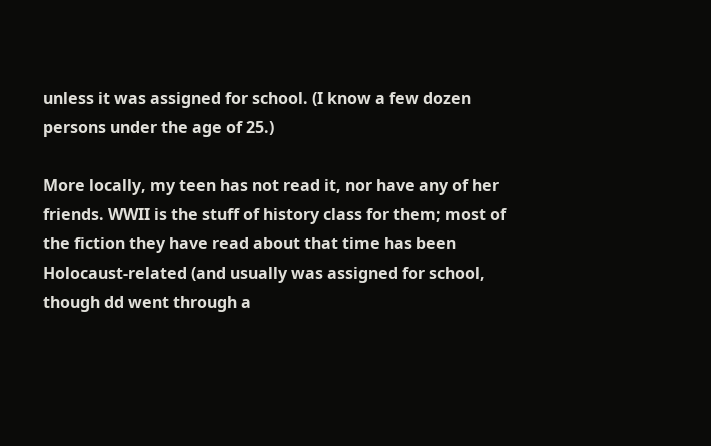unless it was assigned for school. (I know a few dozen persons under the age of 25.)

More locally, my teen has not read it, nor have any of her friends. WWII is the stuff of history class for them; most of the fiction they have read about that time has been Holocaust-related (and usually was assigned for school, though dd went through a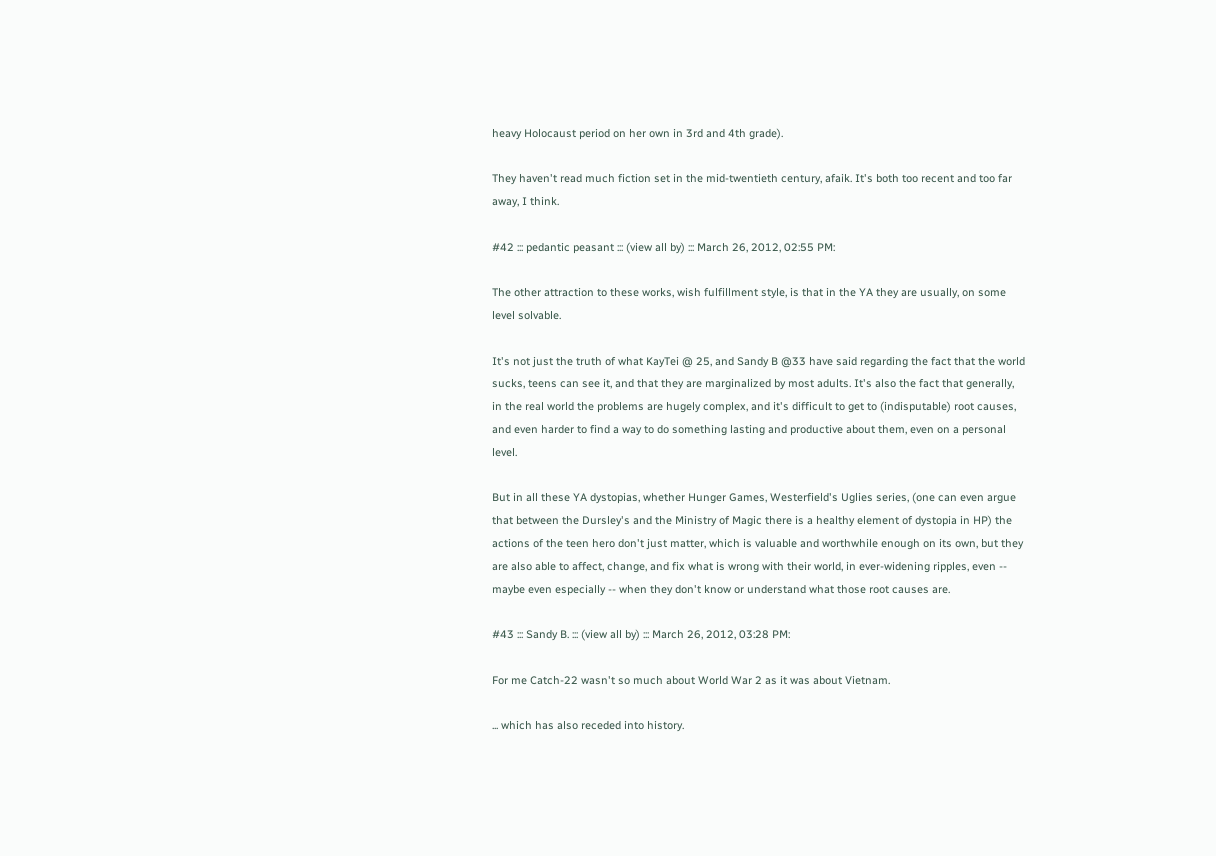heavy Holocaust period on her own in 3rd and 4th grade).

They haven't read much fiction set in the mid-twentieth century, afaik. It's both too recent and too far away, I think.

#42 ::: pedantic peasant ::: (view all by) ::: March 26, 2012, 02:55 PM:

The other attraction to these works, wish fulfillment style, is that in the YA they are usually, on some level solvable.

It's not just the truth of what KayTei @ 25, and Sandy B @33 have said regarding the fact that the world sucks, teens can see it, and that they are marginalized by most adults. It's also the fact that generally, in the real world the problems are hugely complex, and it's difficult to get to (indisputable) root causes, and even harder to find a way to do something lasting and productive about them, even on a personal level.

But in all these YA dystopias, whether Hunger Games, Westerfield's Uglies series, (one can even argue that between the Dursley's and the Ministry of Magic there is a healthy element of dystopia in HP) the actions of the teen hero don't just matter, which is valuable and worthwhile enough on its own, but they are also able to affect, change, and fix what is wrong with their world, in ever-widening ripples, even -- maybe even especially -- when they don't know or understand what those root causes are.

#43 ::: Sandy B. ::: (view all by) ::: March 26, 2012, 03:28 PM:

For me Catch-22 wasn't so much about World War 2 as it was about Vietnam.

... which has also receded into history.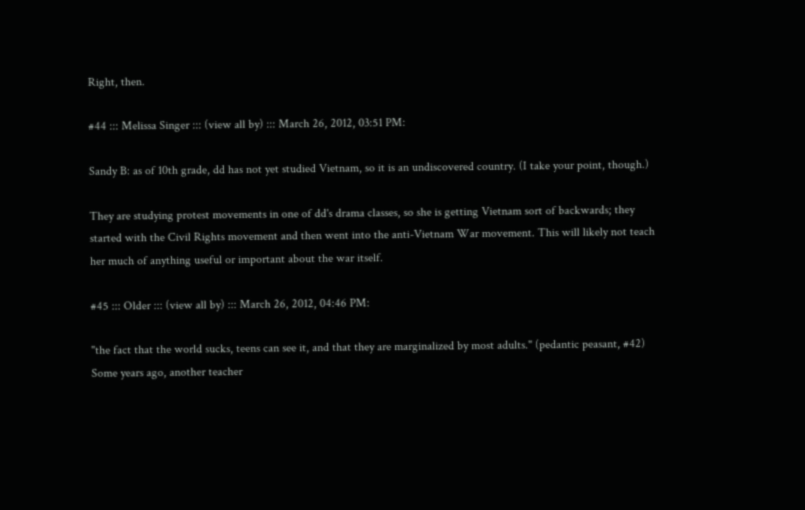Right, then.

#44 ::: Melissa Singer ::: (view all by) ::: March 26, 2012, 03:51 PM:

Sandy B: as of 10th grade, dd has not yet studied Vietnam, so it is an undiscovered country. (I take your point, though.)

They are studying protest movements in one of dd's drama classes, so she is getting Vietnam sort of backwards; they started with the Civil Rights movement and then went into the anti-Vietnam War movement. This will likely not teach her much of anything useful or important about the war itself.

#45 ::: Older ::: (view all by) ::: March 26, 2012, 04:46 PM:

"the fact that the world sucks, teens can see it, and that they are marginalized by most adults." (pedantic peasant, #42) Some years ago, another teacher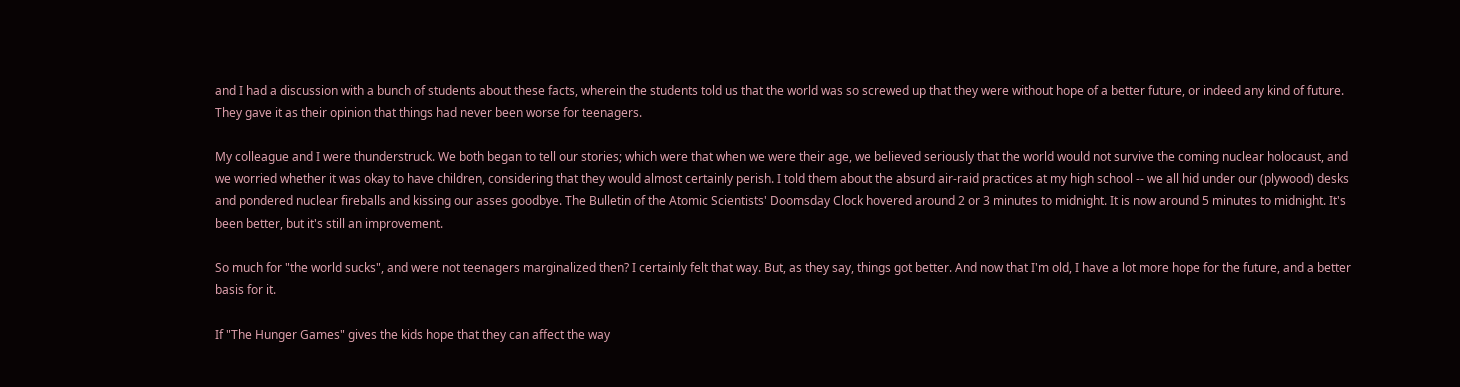and I had a discussion with a bunch of students about these facts, wherein the students told us that the world was so screwed up that they were without hope of a better future, or indeed any kind of future. They gave it as their opinion that things had never been worse for teenagers.

My colleague and I were thunderstruck. We both began to tell our stories; which were that when we were their age, we believed seriously that the world would not survive the coming nuclear holocaust, and we worried whether it was okay to have children, considering that they would almost certainly perish. I told them about the absurd air-raid practices at my high school -- we all hid under our (plywood) desks and pondered nuclear fireballs and kissing our asses goodbye. The Bulletin of the Atomic Scientists' Doomsday Clock hovered around 2 or 3 minutes to midnight. It is now around 5 minutes to midnight. It's been better, but it's still an improvement.

So much for "the world sucks", and were not teenagers marginalized then? I certainly felt that way. But, as they say, things got better. And now that I'm old, I have a lot more hope for the future, and a better basis for it.

If "The Hunger Games" gives the kids hope that they can affect the way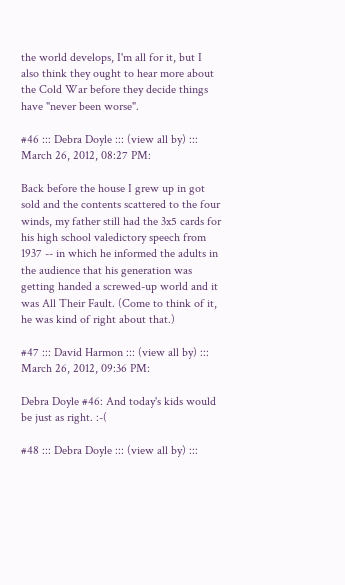the world develops, I'm all for it, but I also think they ought to hear more about the Cold War before they decide things have "never been worse".

#46 ::: Debra Doyle ::: (view all by) ::: March 26, 2012, 08:27 PM:

Back before the house I grew up in got sold and the contents scattered to the four winds, my father still had the 3x5 cards for his high school valedictory speech from 1937 -- in which he informed the adults in the audience that his generation was getting handed a screwed-up world and it was All Their Fault. (Come to think of it, he was kind of right about that.)

#47 ::: David Harmon ::: (view all by) ::: March 26, 2012, 09:36 PM:

Debra Doyle #46: And today's kids would be just as right. :-(

#48 ::: Debra Doyle ::: (view all by) :::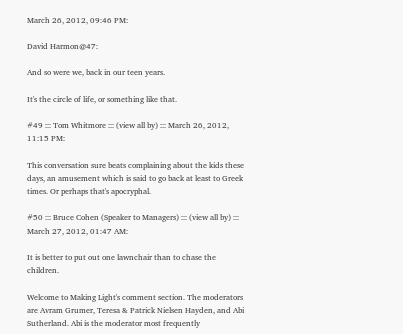March 26, 2012, 09:46 PM:

David Harmon@47:

And so were we, back in our teen years.

It's the circle of life, or something like that.

#49 ::: Tom Whitmore ::: (view all by) ::: March 26, 2012, 11:15 PM:

This conversation sure beats complaining about the kids these days, an amusement which is said to go back at least to Greek times. Or perhaps that's apocryphal.

#50 ::: Bruce Cohen (Speaker to Managers) ::: (view all by) ::: March 27, 2012, 01:47 AM:

It is better to put out one lawnchair than to chase the children.

Welcome to Making Light's comment section. The moderators are Avram Grumer, Teresa & Patrick Nielsen Hayden, and Abi Sutherland. Abi is the moderator most frequently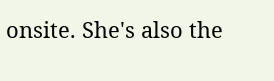onsite. She's also the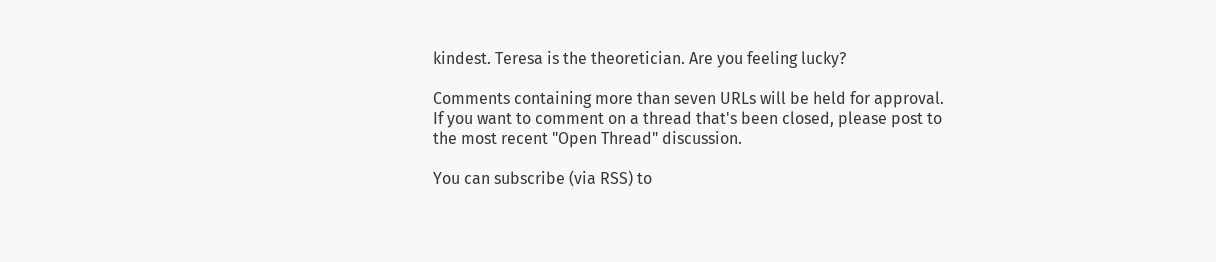kindest. Teresa is the theoretician. Are you feeling lucky?

Comments containing more than seven URLs will be held for approval. If you want to comment on a thread that's been closed, please post to the most recent "Open Thread" discussion.

You can subscribe (via RSS) to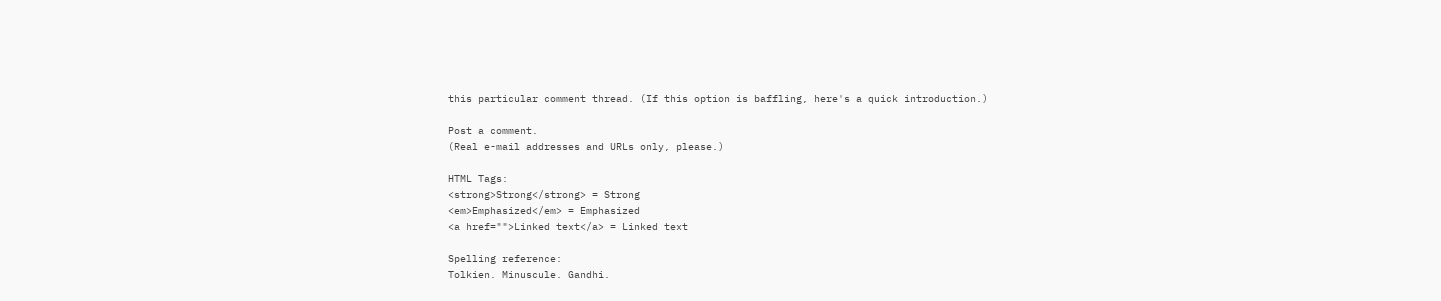this particular comment thread. (If this option is baffling, here's a quick introduction.)

Post a comment.
(Real e-mail addresses and URLs only, please.)

HTML Tags:
<strong>Strong</strong> = Strong
<em>Emphasized</em> = Emphasized
<a href="">Linked text</a> = Linked text

Spelling reference:
Tolkien. Minuscule. Gandhi.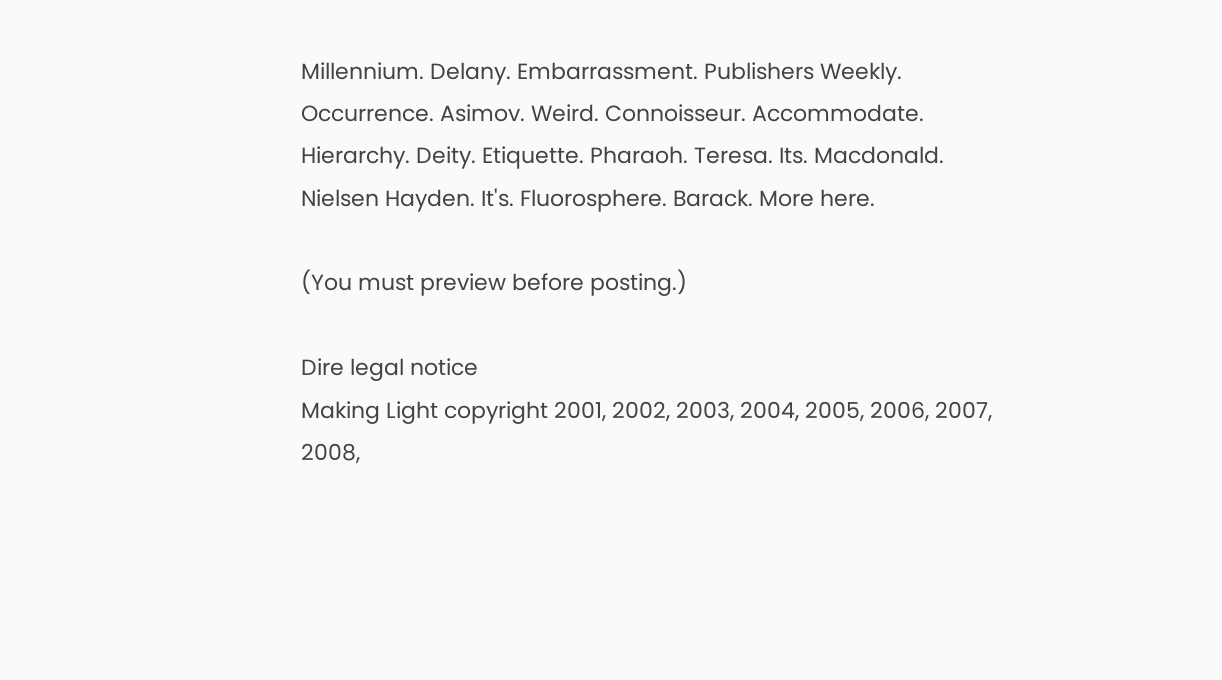Millennium. Delany. Embarrassment. Publishers Weekly. Occurrence. Asimov. Weird. Connoisseur. Accommodate. Hierarchy. Deity. Etiquette. Pharaoh. Teresa. Its. Macdonald. Nielsen Hayden. It's. Fluorosphere. Barack. More here.

(You must preview before posting.)

Dire legal notice
Making Light copyright 2001, 2002, 2003, 2004, 2005, 2006, 2007, 2008,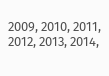2009, 2010, 2011, 2012, 2013, 2014,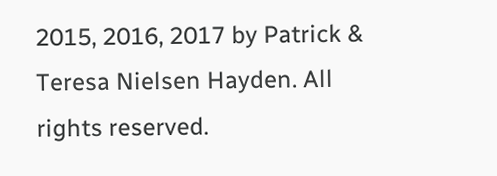2015, 2016, 2017 by Patrick & Teresa Nielsen Hayden. All rights reserved.